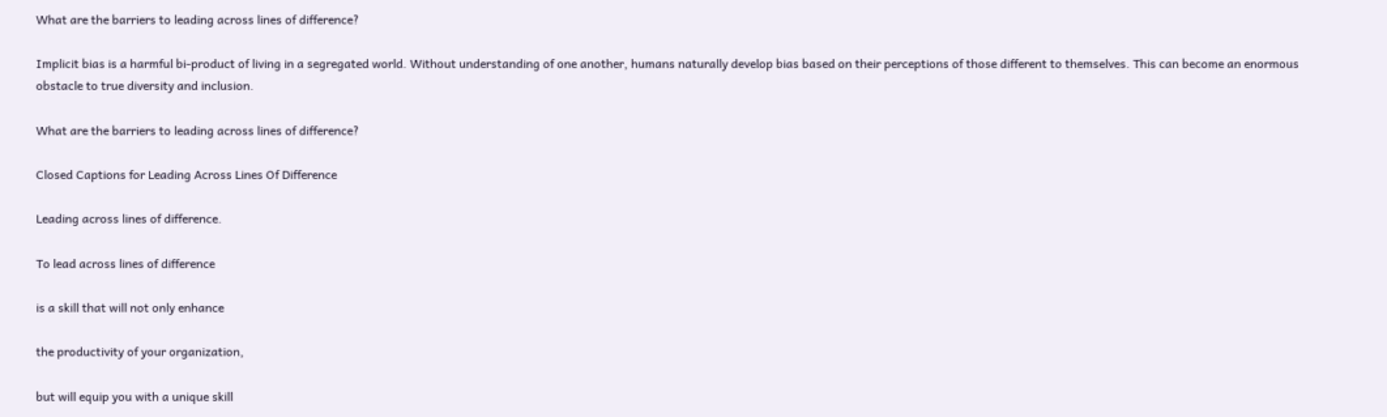What are the barriers to leading across lines of difference?

Implicit bias is a harmful bi-product of living in a segregated world. Without understanding of one another, humans naturally develop bias based on their perceptions of those different to themselves. This can become an enormous obstacle to true diversity and inclusion.

What are the barriers to leading across lines of difference?

Closed Captions for Leading Across Lines Of Difference

Leading across lines of difference.

To lead across lines of difference

is a skill that will not only enhance

the productivity of your organization,

but will equip you with a unique skill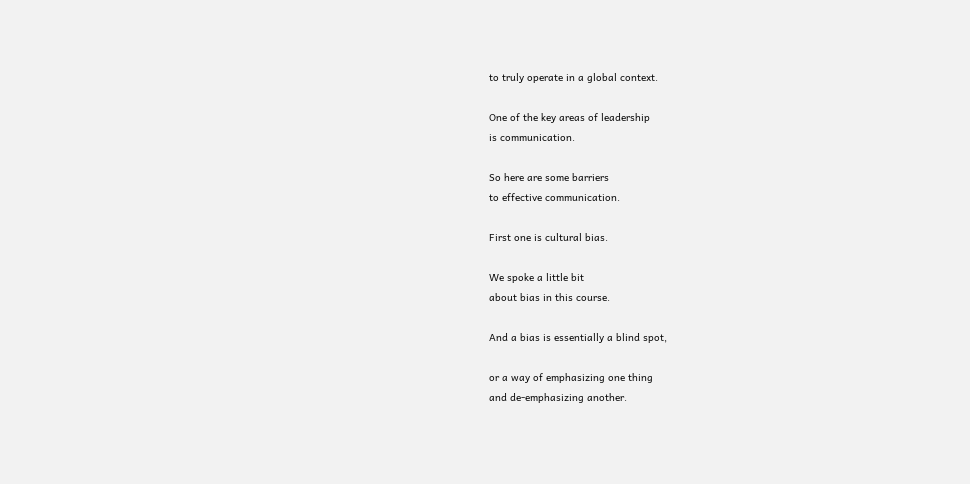to truly operate in a global context.

One of the key areas of leadership
is communication.

So here are some barriers
to effective communication.

First one is cultural bias.

We spoke a little bit
about bias in this course.

And a bias is essentially a blind spot,

or a way of emphasizing one thing
and de-emphasizing another.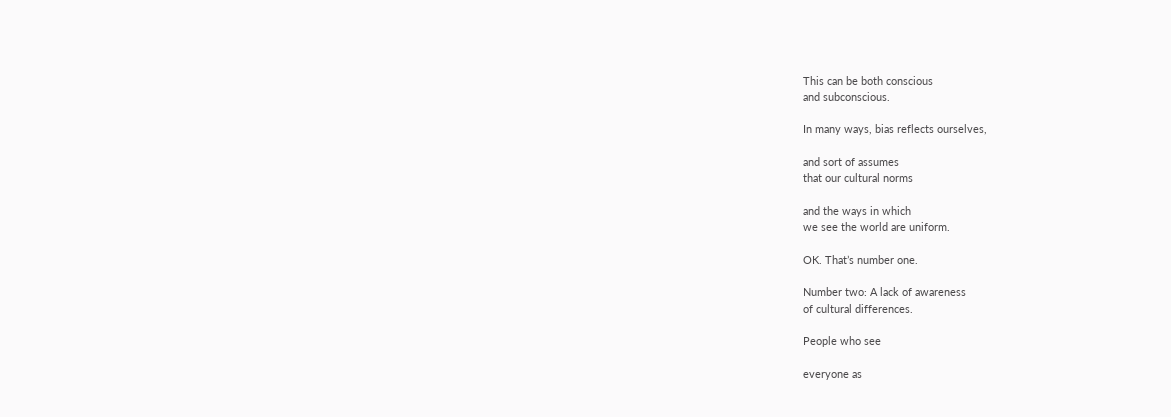This can be both conscious
and subconscious.

In many ways, bias reflects ourselves,

and sort of assumes
that our cultural norms

and the ways in which
we see the world are uniform.

OK. That’s number one.

Number two: A lack of awareness
of cultural differences.

People who see

everyone as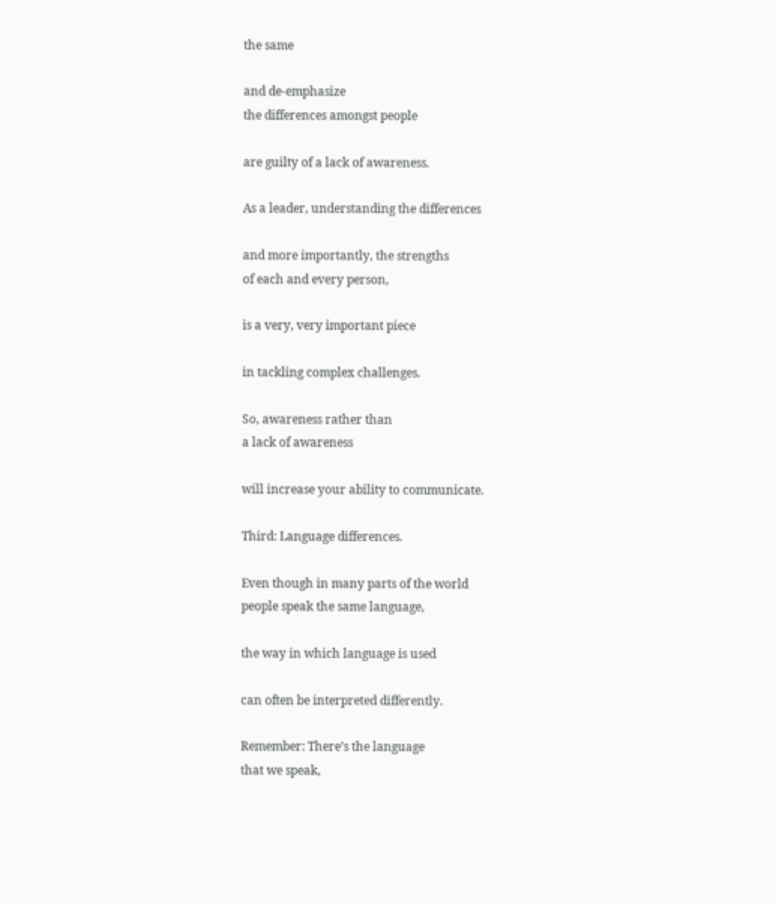the same

and de-emphasize
the differences amongst people

are guilty of a lack of awareness.

As a leader, understanding the differences

and more importantly, the strengths
of each and every person,

is a very, very important piece

in tackling complex challenges.

So, awareness rather than
a lack of awareness

will increase your ability to communicate.

Third: Language differences.

Even though in many parts of the world
people speak the same language,

the way in which language is used

can often be interpreted differently.

Remember: There’s the language
that we speak,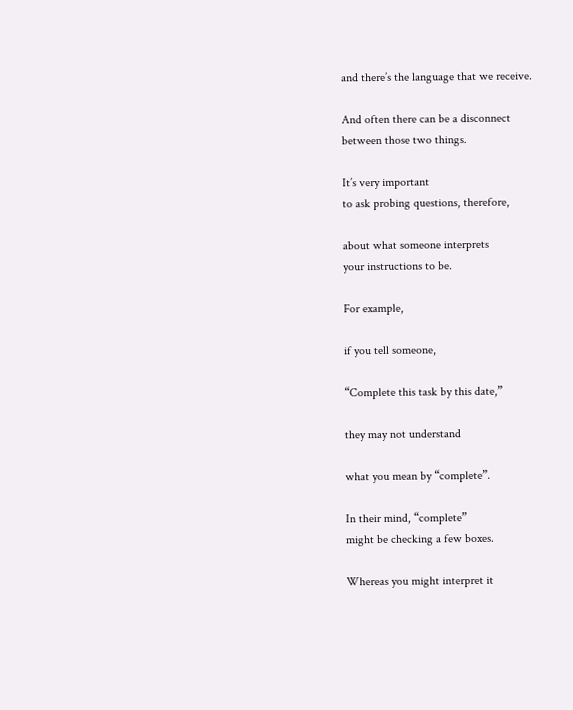and there’s the language that we receive.

And often there can be a disconnect
between those two things.

It’s very important
to ask probing questions, therefore,

about what someone interprets
your instructions to be.

For example,

if you tell someone,

“Complete this task by this date,”

they may not understand

what you mean by “complete”.

In their mind, “complete”
might be checking a few boxes.

Whereas you might interpret it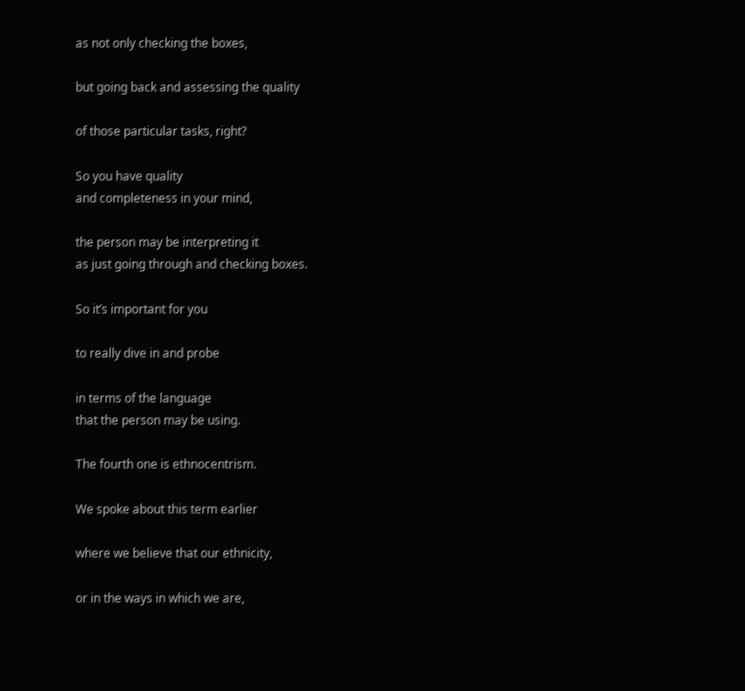as not only checking the boxes,

but going back and assessing the quality

of those particular tasks, right?

So you have quality
and completeness in your mind,

the person may be interpreting it
as just going through and checking boxes.

So it’s important for you

to really dive in and probe

in terms of the language
that the person may be using.

The fourth one is ethnocentrism.

We spoke about this term earlier

where we believe that our ethnicity,

or in the ways in which we are,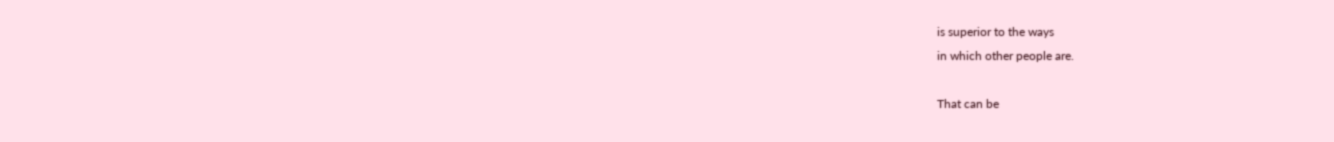is superior to the ways
in which other people are.

That can be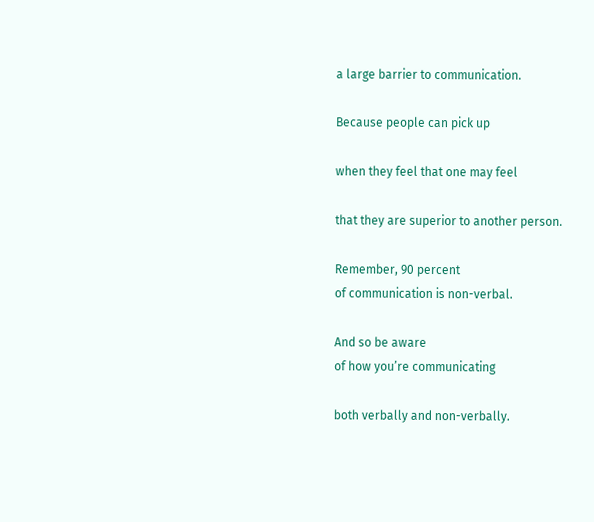a large barrier to communication.

Because people can pick up

when they feel that one may feel

that they are superior to another person.

Remember, 90 percent
of communication is non-verbal.

And so be aware
of how you’re communicating

both verbally and non-verbally.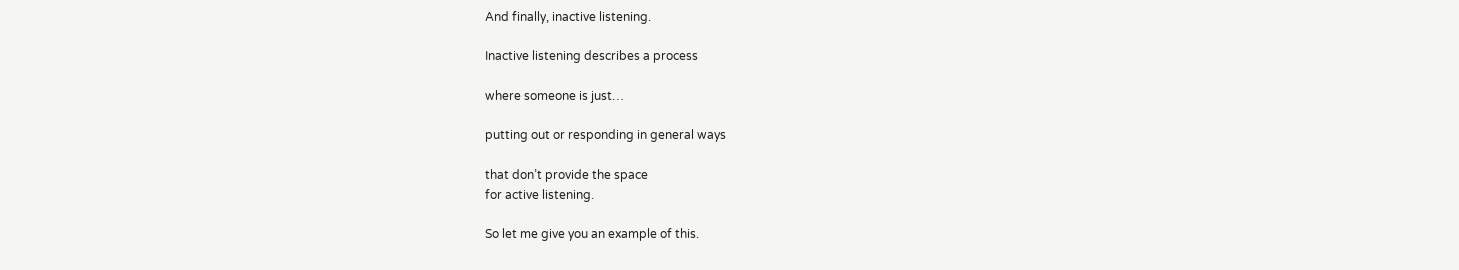And finally, inactive listening.

Inactive listening describes a process

where someone is just…

putting out or responding in general ways

that don’t provide the space
for active listening.

So let me give you an example of this.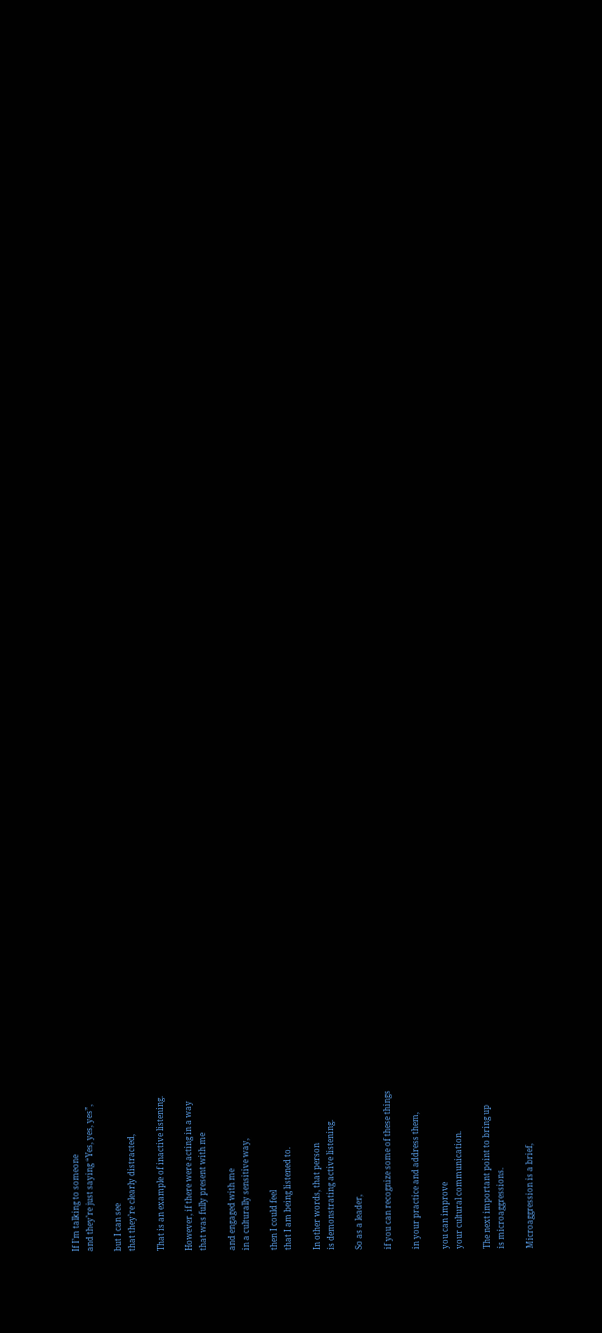If I’m talking to someone
and they’re just saying “Yes, yes, yes”,

but I can see
that they’re clearly distracted,

That is an example of inactive listening.

However, if there were acting in a way
that was fully present with me

and engaged with me
in a culturally sensitive way,

then I could feel
that I am being listened to.

In other words, that person
is demonstrating active listening.

So as a leader,

if you can recognize some of these things

in your practice and address them,

you can improve
your cultural communication.

The next important point to bring up
is microaggressions.

Microaggression is a brief,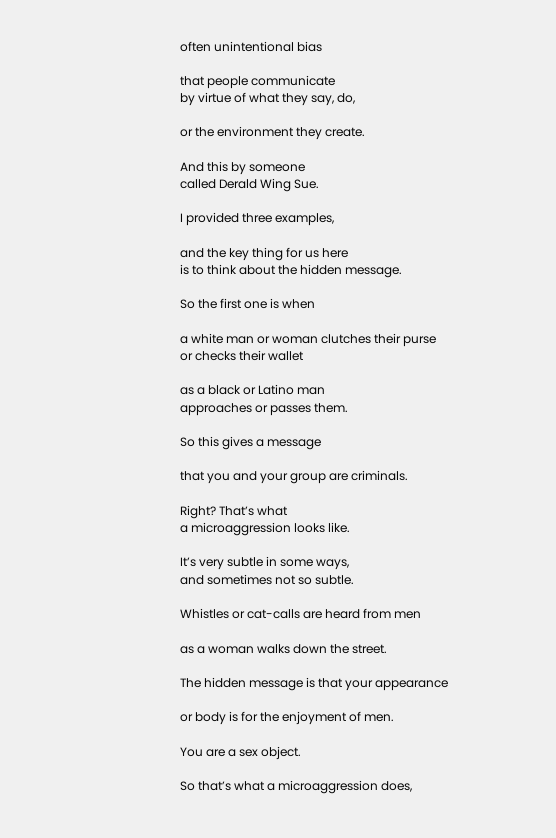often unintentional bias

that people communicate
by virtue of what they say, do,

or the environment they create.

And this by someone
called Derald Wing Sue.

I provided three examples,

and the key thing for us here
is to think about the hidden message.

So the first one is when

a white man or woman clutches their purse
or checks their wallet

as a black or Latino man
approaches or passes them.

So this gives a message

that you and your group are criminals.

Right? That’s what
a microaggression looks like.

It’s very subtle in some ways,
and sometimes not so subtle.

Whistles or cat-calls are heard from men

as a woman walks down the street.

The hidden message is that your appearance

or body is for the enjoyment of men.

You are a sex object.

So that’s what a microaggression does,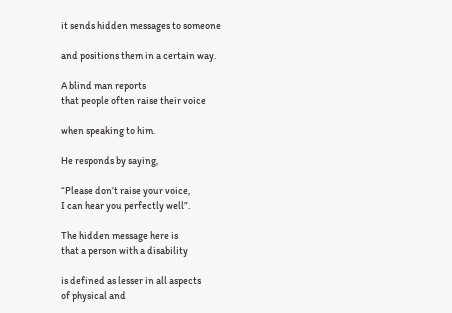it sends hidden messages to someone

and positions them in a certain way.

A blind man reports
that people often raise their voice

when speaking to him.

He responds by saying,

“Please don’t raise your voice,
I can hear you perfectly well”.

The hidden message here is
that a person with a disability

is defined as lesser in all aspects
of physical and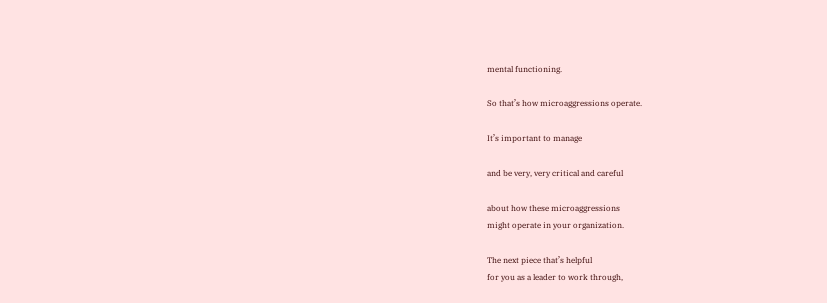mental functioning.

So that’s how microaggressions operate.

It’s important to manage

and be very, very critical and careful

about how these microaggressions
might operate in your organization.

The next piece that’s helpful
for you as a leader to work through,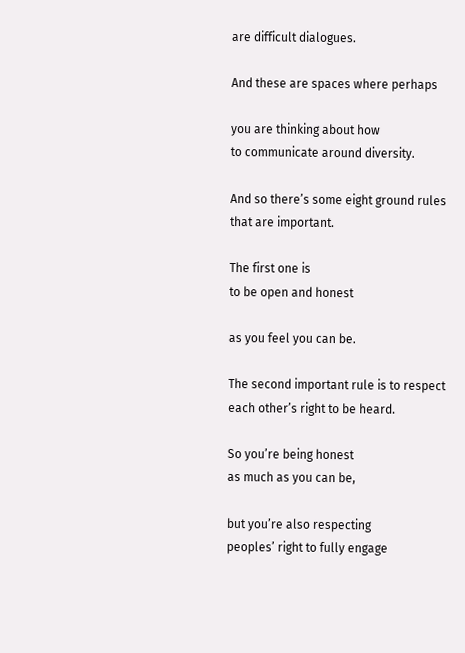are difficult dialogues.

And these are spaces where perhaps

you are thinking about how
to communicate around diversity.

And so there’s some eight ground rules
that are important.

The first one is
to be open and honest

as you feel you can be.

The second important rule is to respect
each other’s right to be heard.

So you’re being honest
as much as you can be,

but you’re also respecting
peoples’ right to fully engage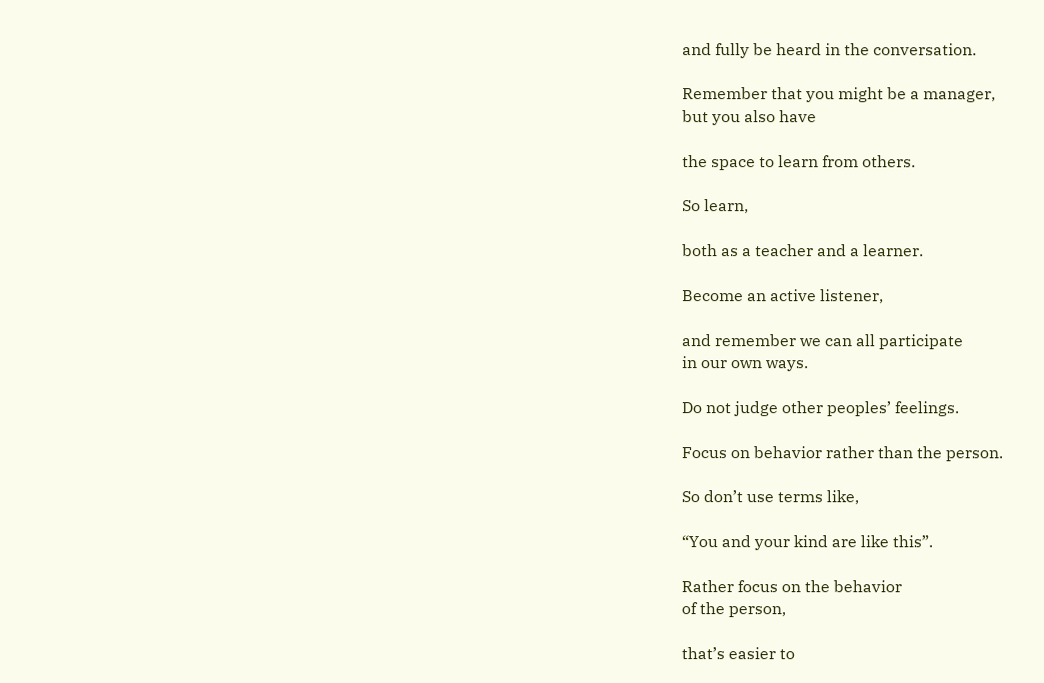and fully be heard in the conversation.

Remember that you might be a manager,
but you also have

the space to learn from others.

So learn,

both as a teacher and a learner.

Become an active listener,

and remember we can all participate
in our own ways.

Do not judge other peoples’ feelings.

Focus on behavior rather than the person.

So don’t use terms like,

“You and your kind are like this”.

Rather focus on the behavior
of the person,

that’s easier to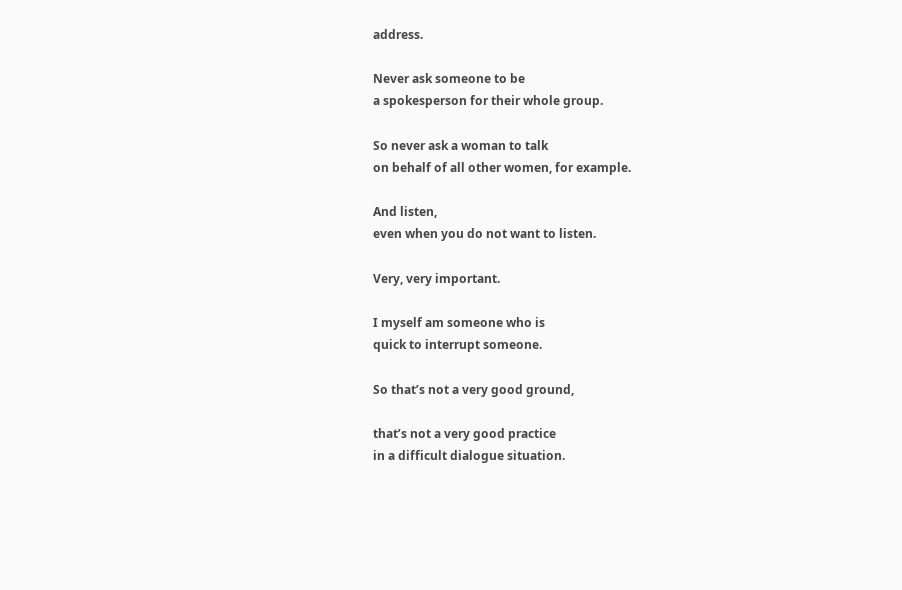address.

Never ask someone to be
a spokesperson for their whole group.

So never ask a woman to talk
on behalf of all other women, for example.

And listen,
even when you do not want to listen.

Very, very important.

I myself am someone who is
quick to interrupt someone.

So that’s not a very good ground,

that’s not a very good practice
in a difficult dialogue situation.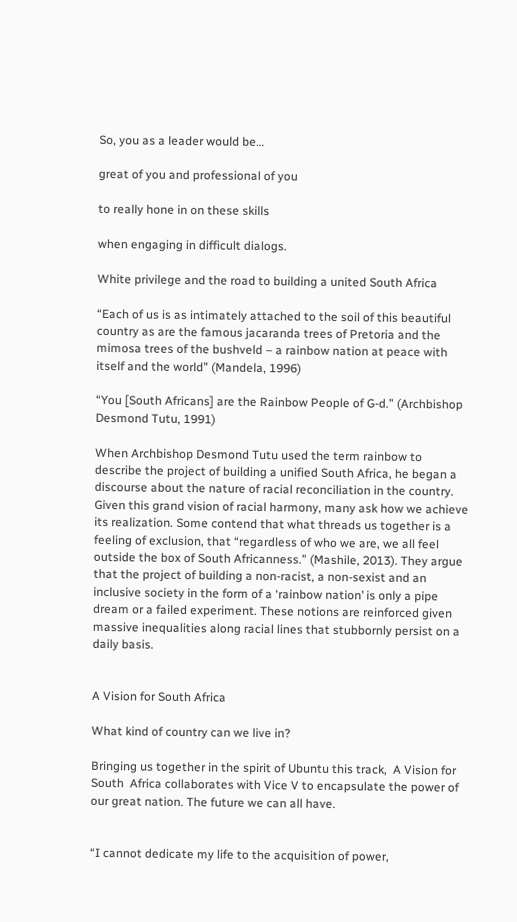So, you as a leader would be…

great of you and professional of you

to really hone in on these skills

when engaging in difficult dialogs.

White privilege and the road to building a united South Africa

“Each of us is as intimately attached to the soil of this beautiful country as are the famous jacaranda trees of Pretoria and the mimosa trees of the bushveld – a rainbow nation at peace with itself and the world” (Mandela, 1996)

“You [South Africans] are the Rainbow People of G-d.” (Archbishop Desmond Tutu, 1991)

When Archbishop Desmond Tutu used the term rainbow to describe the project of building a unified South Africa, he began a discourse about the nature of racial reconciliation in the country. Given this grand vision of racial harmony, many ask how we achieve its realization. Some contend that what threads us together is a feeling of exclusion, that “regardless of who we are, we all feel outside the box of South Africanness.” (Mashile, 2013). They argue that the project of building a non-racist, a non-sexist and an inclusive society in the form of a ‘rainbow nation’ is only a pipe dream or a failed experiment. These notions are reinforced given massive inequalities along racial lines that stubbornly persist on a daily basis.


A Vision for South Africa

What kind of country can we live in?

Bringing us together in the spirit of Ubuntu this track,  A Vision for South  Africa collaborates with Vice V to encapsulate the power of our great nation. The future we can all have.


“I cannot dedicate my life to the acquisition of power,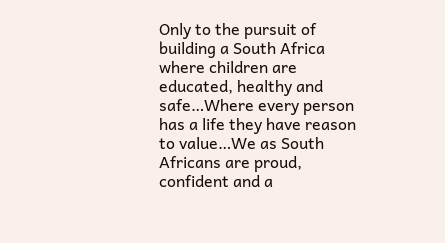Only to the pursuit of building a South Africa where children are educated, healthy and safe…Where every person has a life they have reason to value…We as South Africans are proud, confident and a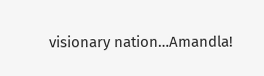visionary nation…Amandla!